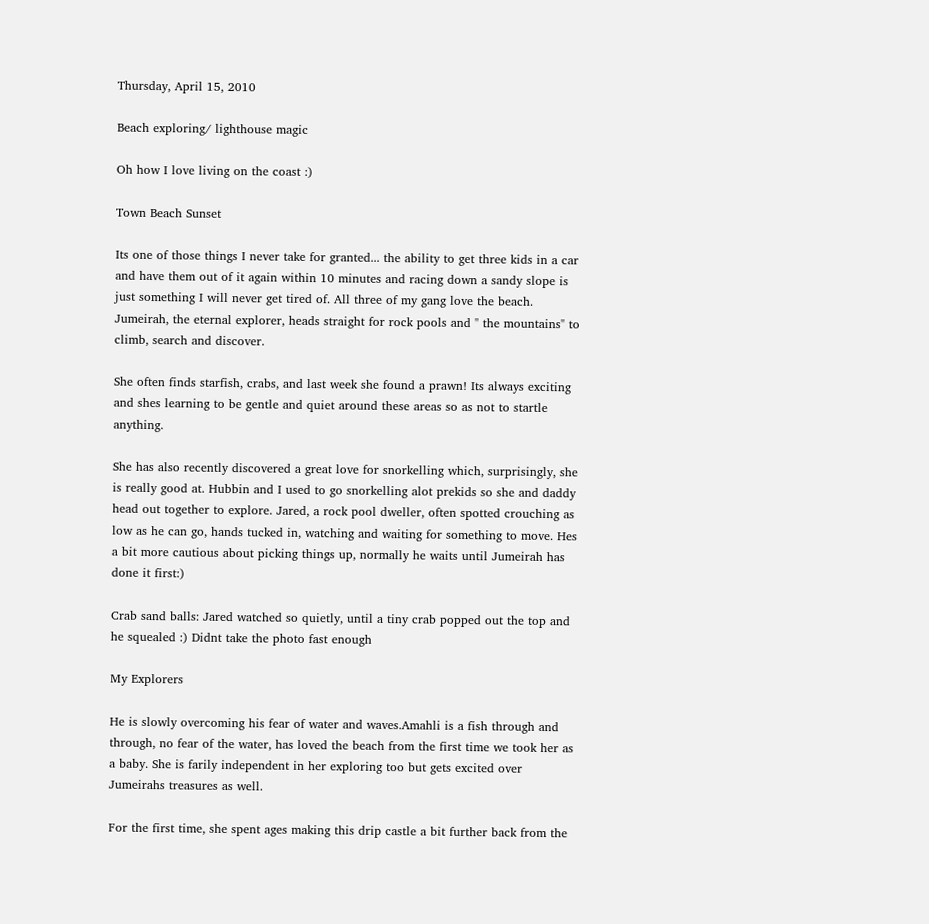Thursday, April 15, 2010

Beach exploring/ lighthouse magic

Oh how I love living on the coast :)

Town Beach Sunset

Its one of those things I never take for granted... the ability to get three kids in a car and have them out of it again within 10 minutes and racing down a sandy slope is just something I will never get tired of. All three of my gang love the beach. Jumeirah, the eternal explorer, heads straight for rock pools and " the mountains" to climb, search and discover.

She often finds starfish, crabs, and last week she found a prawn! Its always exciting and shes learning to be gentle and quiet around these areas so as not to startle anything.

She has also recently discovered a great love for snorkelling which, surprisingly, she is really good at. Hubbin and I used to go snorkelling alot prekids so she and daddy head out together to explore. Jared, a rock pool dweller, often spotted crouching as low as he can go, hands tucked in, watching and waiting for something to move. Hes a bit more cautious about picking things up, normally he waits until Jumeirah has done it first:)

Crab sand balls: Jared watched so quietly, until a tiny crab popped out the top and he squealed :) Didnt take the photo fast enough

My Explorers

He is slowly overcoming his fear of water and waves.Amahli is a fish through and through, no fear of the water, has loved the beach from the first time we took her as a baby. She is farily independent in her exploring too but gets excited over Jumeirahs treasures as well.

For the first time, she spent ages making this drip castle a bit further back from the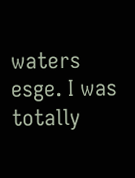waters esge. I was totally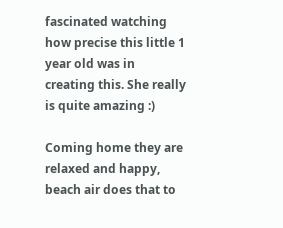fascinated watching how precise this little 1 year old was in creating this. She really is quite amazing :)

Coming home they are relaxed and happy, beach air does that to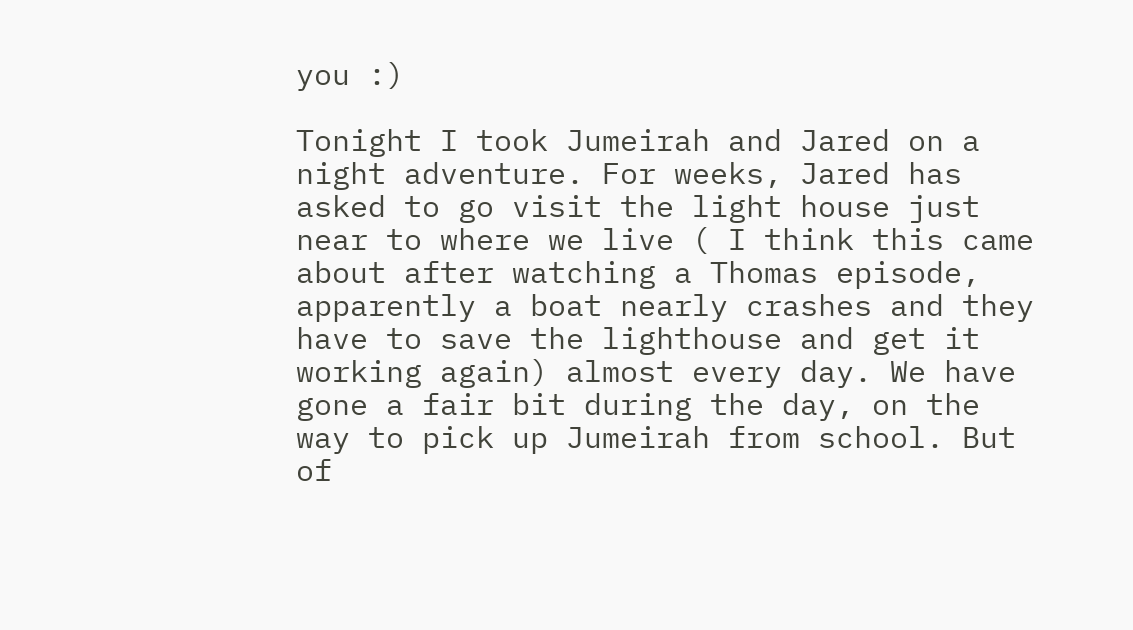you :)

Tonight I took Jumeirah and Jared on a night adventure. For weeks, Jared has asked to go visit the light house just near to where we live ( I think this came about after watching a Thomas episode, apparently a boat nearly crashes and they have to save the lighthouse and get it working again) almost every day. We have gone a fair bit during the day, on the way to pick up Jumeirah from school. But of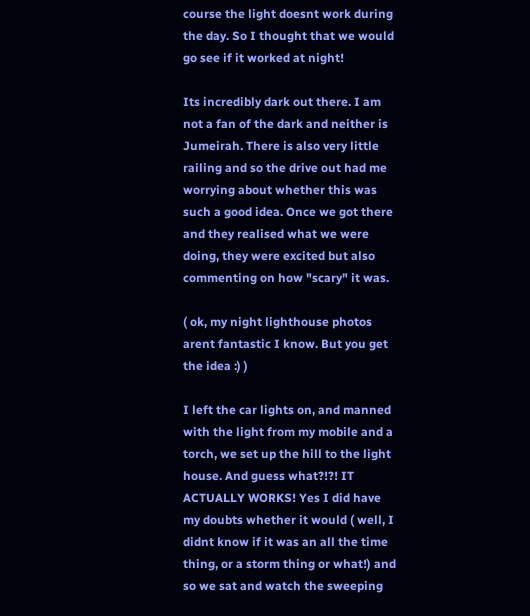course the light doesnt work during the day. So I thought that we would go see if it worked at night!

Its incredibly dark out there. I am not a fan of the dark and neither is Jumeirah. There is also very little railing and so the drive out had me worrying about whether this was such a good idea. Once we got there and they realised what we were doing, they were excited but also commenting on how "scary" it was.

( ok, my night lighthouse photos arent fantastic I know. But you get the idea :) )

I left the car lights on, and manned with the light from my mobile and a torch, we set up the hill to the light house. And guess what?!?! IT ACTUALLY WORKS! Yes I did have my doubts whether it would ( well, I didnt know if it was an all the time thing, or a storm thing or what!) and so we sat and watch the sweeping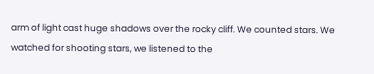arm of light cast huge shadows over the rocky cliff. We counted stars. We watched for shooting stars, we listened to the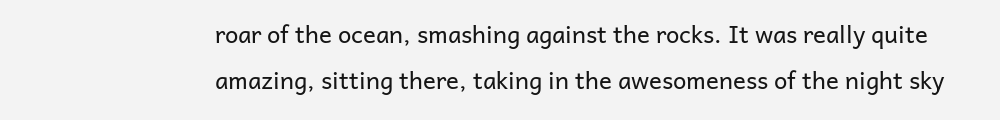roar of the ocean, smashing against the rocks. It was really quite amazing, sitting there, taking in the awesomeness of the night sky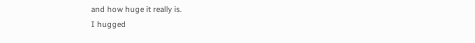and how huge it really is.
I hugged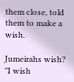them close, told them to make a wish.

Jumeirahs wish?
"I wish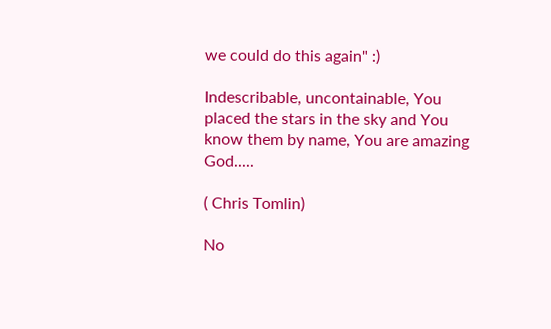we could do this again" :)

Indescribable, uncontainable, You placed the stars in the sky and You know them by name, You are amazing God.....

( Chris Tomlin)

No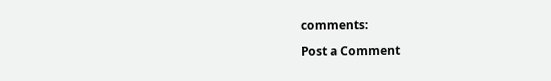comments:

Post a Comment